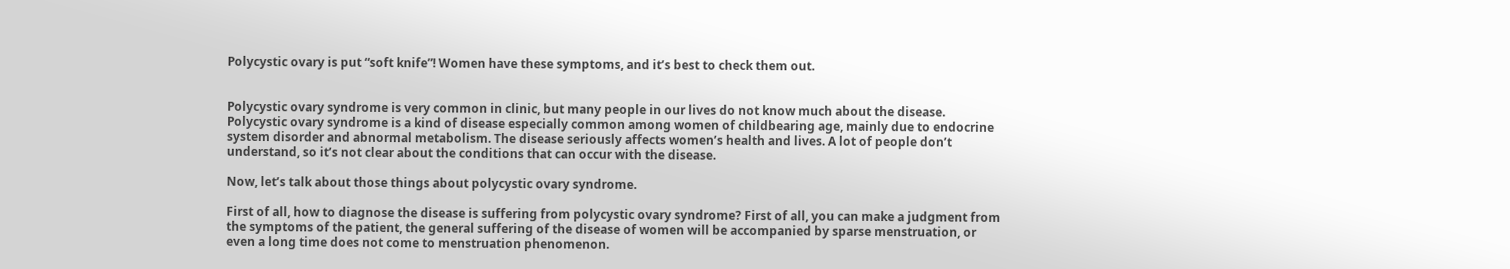Polycystic ovary is put “soft knife”! Women have these symptoms, and it’s best to check them out.


Polycystic ovary syndrome is very common in clinic, but many people in our lives do not know much about the disease. Polycystic ovary syndrome is a kind of disease especially common among women of childbearing age, mainly due to endocrine system disorder and abnormal metabolism. The disease seriously affects women’s health and lives. A lot of people don’t understand, so it’s not clear about the conditions that can occur with the disease.

Now, let’s talk about those things about polycystic ovary syndrome.

First of all, how to diagnose the disease is suffering from polycystic ovary syndrome? First of all, you can make a judgment from the symptoms of the patient, the general suffering of the disease of women will be accompanied by sparse menstruation, or even a long time does not come to menstruation phenomenon.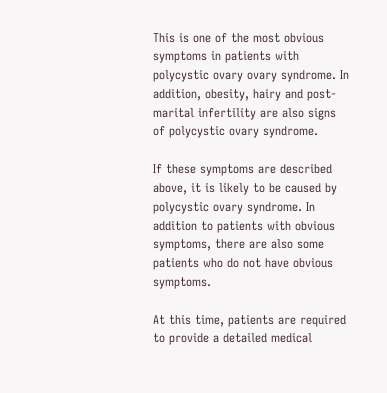This is one of the most obvious symptoms in patients with polycystic ovary ovary syndrome. In addition, obesity, hairy and post-marital infertility are also signs of polycystic ovary syndrome.

If these symptoms are described above, it is likely to be caused by polycystic ovary syndrome. In addition to patients with obvious symptoms, there are also some patients who do not have obvious symptoms.

At this time, patients are required to provide a detailed medical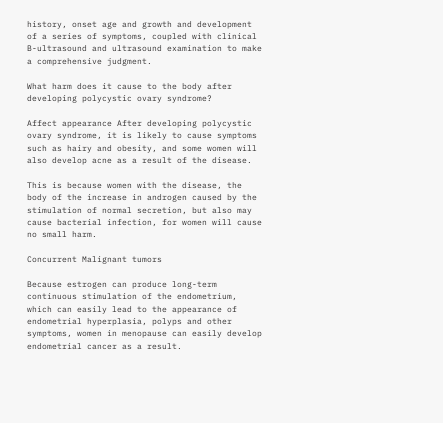history, onset age and growth and development of a series of symptoms, coupled with clinical B-ultrasound and ultrasound examination to make a comprehensive judgment.

What harm does it cause to the body after developing polycystic ovary syndrome?

Affect appearance After developing polycystic ovary syndrome, it is likely to cause symptoms such as hairy and obesity, and some women will also develop acne as a result of the disease.

This is because women with the disease, the body of the increase in androgen caused by the stimulation of normal secretion, but also may cause bacterial infection, for women will cause no small harm.

Concurrent Malignant tumors

Because estrogen can produce long-term continuous stimulation of the endometrium, which can easily lead to the appearance of endometrial hyperplasia, polyps and other symptoms, women in menopause can easily develop endometrial cancer as a result.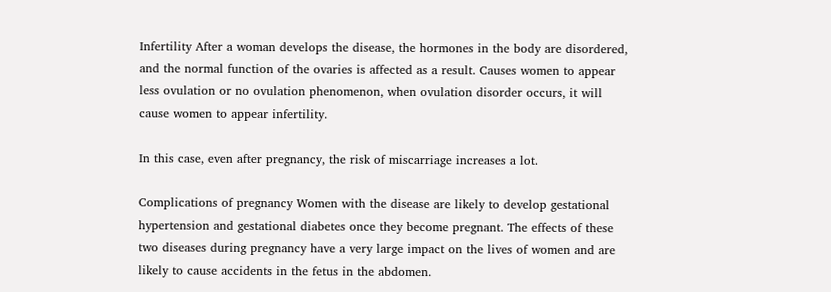Infertility After a woman develops the disease, the hormones in the body are disordered, and the normal function of the ovaries is affected as a result. Causes women to appear less ovulation or no ovulation phenomenon, when ovulation disorder occurs, it will cause women to appear infertility.

In this case, even after pregnancy, the risk of miscarriage increases a lot.

Complications of pregnancy Women with the disease are likely to develop gestational hypertension and gestational diabetes once they become pregnant. The effects of these two diseases during pregnancy have a very large impact on the lives of women and are likely to cause accidents in the fetus in the abdomen.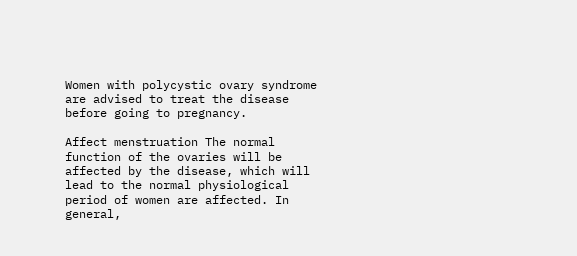Women with polycystic ovary syndrome are advised to treat the disease before going to pregnancy.

Affect menstruation The normal function of the ovaries will be affected by the disease, which will lead to the normal physiological period of women are affected. In general,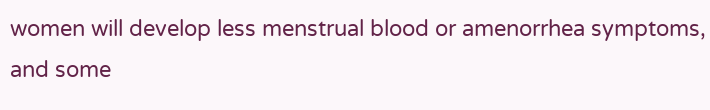women will develop less menstrual blood or amenorrhea symptoms, and some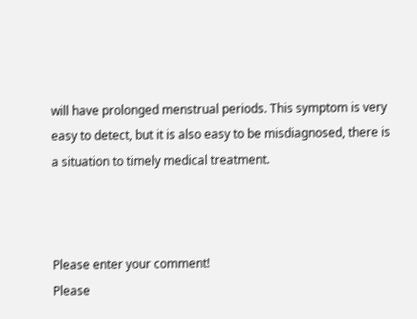will have prolonged menstrual periods. This symptom is very easy to detect, but it is also easy to be misdiagnosed, there is a situation to timely medical treatment.



Please enter your comment!
Please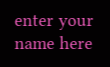enter your name here